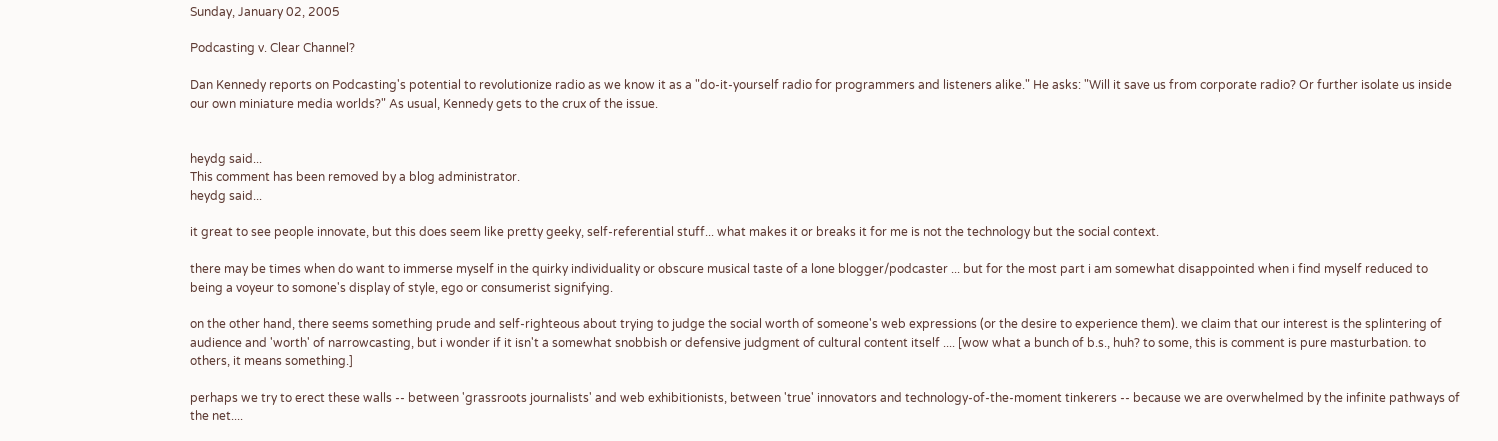Sunday, January 02, 2005

Podcasting v. Clear Channel?

Dan Kennedy reports on Podcasting's potential to revolutionize radio as we know it as a "do-it-yourself radio for programmers and listeners alike." He asks: "Will it save us from corporate radio? Or further isolate us inside our own miniature media worlds?" As usual, Kennedy gets to the crux of the issue.


heydg said...
This comment has been removed by a blog administrator.
heydg said...

it great to see people innovate, but this does seem like pretty geeky, self-referential stuff... what makes it or breaks it for me is not the technology but the social context.

there may be times when do want to immerse myself in the quirky individuality or obscure musical taste of a lone blogger/podcaster ... but for the most part i am somewhat disappointed when i find myself reduced to being a voyeur to somone's display of style, ego or consumerist signifying.

on the other hand, there seems something prude and self-righteous about trying to judge the social worth of someone's web expressions (or the desire to experience them). we claim that our interest is the splintering of audience and 'worth' of narrowcasting, but i wonder if it isn't a somewhat snobbish or defensive judgment of cultural content itself .... [wow what a bunch of b.s., huh? to some, this is comment is pure masturbation. to others, it means something.]

perhaps we try to erect these walls -- between 'grassroots journalists' and web exhibitionists, between 'true' innovators and technology-of-the-moment tinkerers -- because we are overwhelmed by the infinite pathways of the net....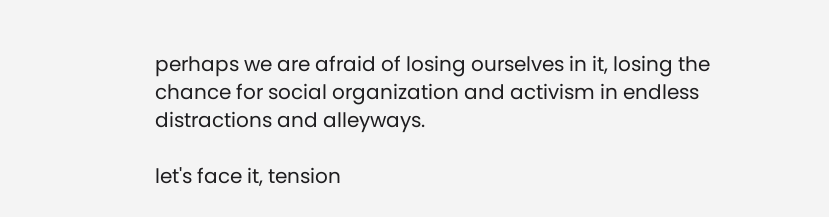perhaps we are afraid of losing ourselves in it, losing the chance for social organization and activism in endless distractions and alleyways.

let's face it, tension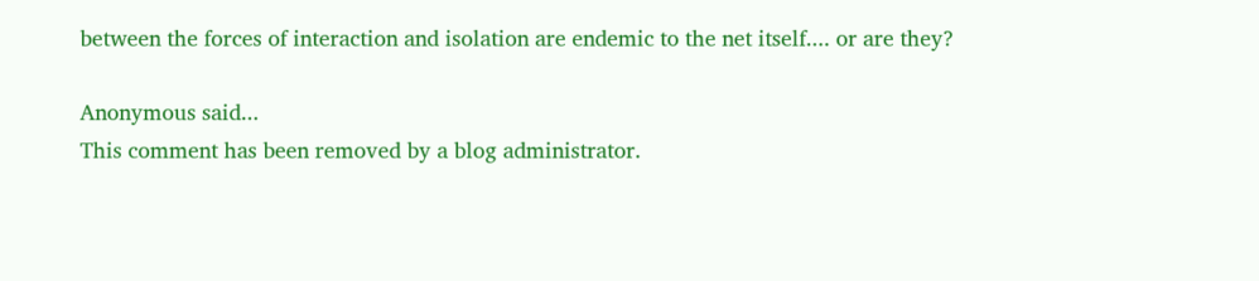between the forces of interaction and isolation are endemic to the net itself.... or are they?

Anonymous said...
This comment has been removed by a blog administrator.